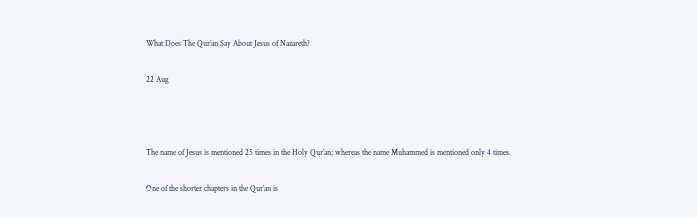What Does The Qur’an Say About Jesus of Nazareth?

22 Aug



The name of Jesus is mentioned 25 times in the Holy Qur’an; whereas the name Muhammed is mentioned only 4 times.

One of the shorter chapters in the Qur’an is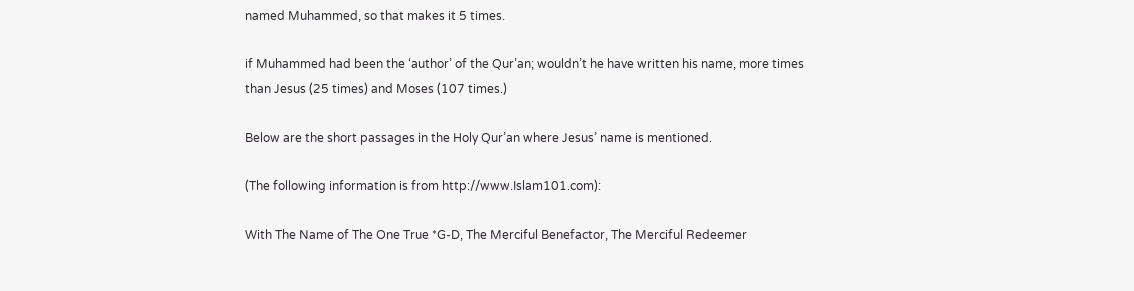named Muhammed, so that makes it 5 times.

if Muhammed had been the ‘author’ of the Qur’an; wouldn’t he have written his name, more times than Jesus (25 times) and Moses (107 times.)

Below are the short passages in the Holy Qur’an where Jesus’ name is mentioned.

(The following information is from http://www.Islam101.com):

With The Name of The One True *G-D, The Merciful Benefactor, The Merciful Redeemer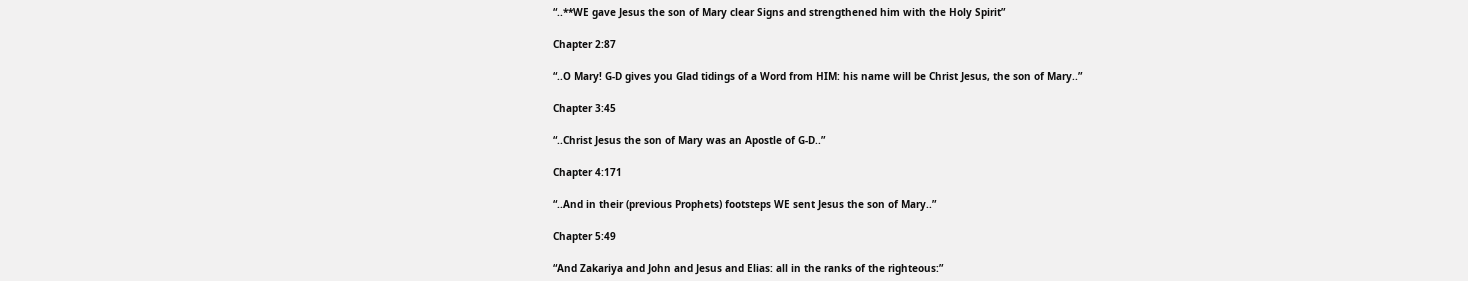“..**WE gave Jesus the son of Mary clear Signs and strengthened him with the Holy Spirit”

Chapter 2:87

“..O Mary! G-D gives you Glad tidings of a Word from HIM: his name will be Christ Jesus, the son of Mary..”

Chapter 3:45

“..Christ Jesus the son of Mary was an Apostle of G-D..”

Chapter 4:171

“..And in their (previous Prophets) footsteps WE sent Jesus the son of Mary..”

Chapter 5:49

“And Zakariya and John and Jesus and Elias: all in the ranks of the righteous:”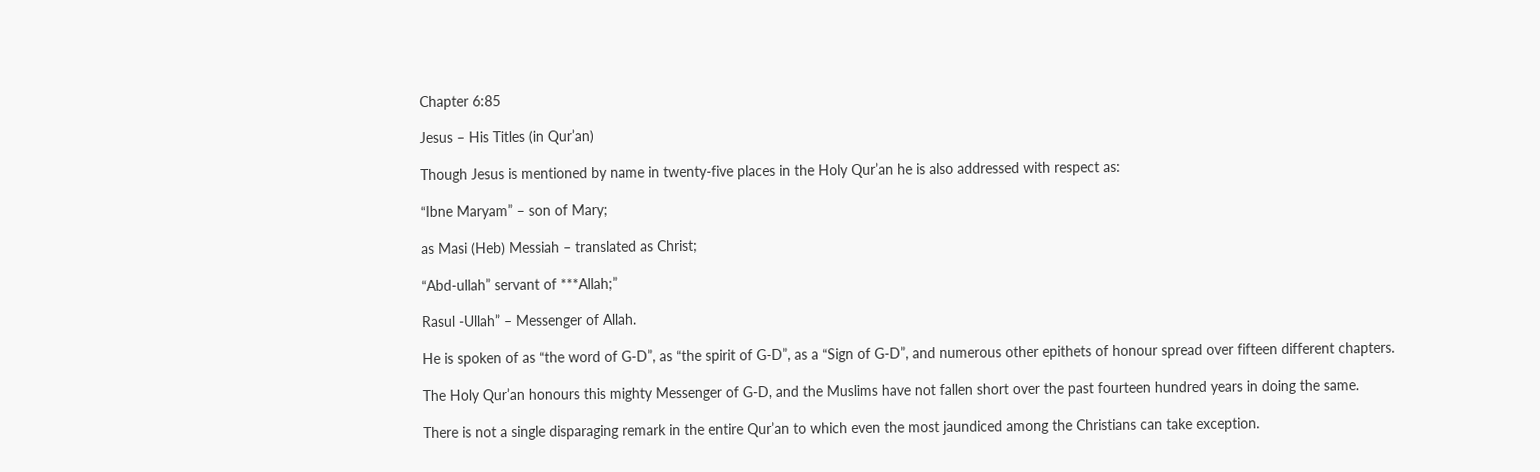Chapter 6:85

Jesus – His Titles (in Qur’an)

Though Jesus is mentioned by name in twenty-five places in the Holy Qur’an he is also addressed with respect as:

“Ibne Maryam” – son of Mary;

as Masi (Heb) Messiah – translated as Christ;

“Abd-ullah” servant of ***Allah;”

Rasul -Ullah” – Messenger of Allah.

He is spoken of as “the word of G-D”, as “the spirit of G-D”, as a “Sign of G-D”, and numerous other epithets of honour spread over fifteen different chapters.

The Holy Qur’an honours this mighty Messenger of G-D, and the Muslims have not fallen short over the past fourteen hundred years in doing the same.

There is not a single disparaging remark in the entire Qur’an to which even the most jaundiced among the Christians can take exception.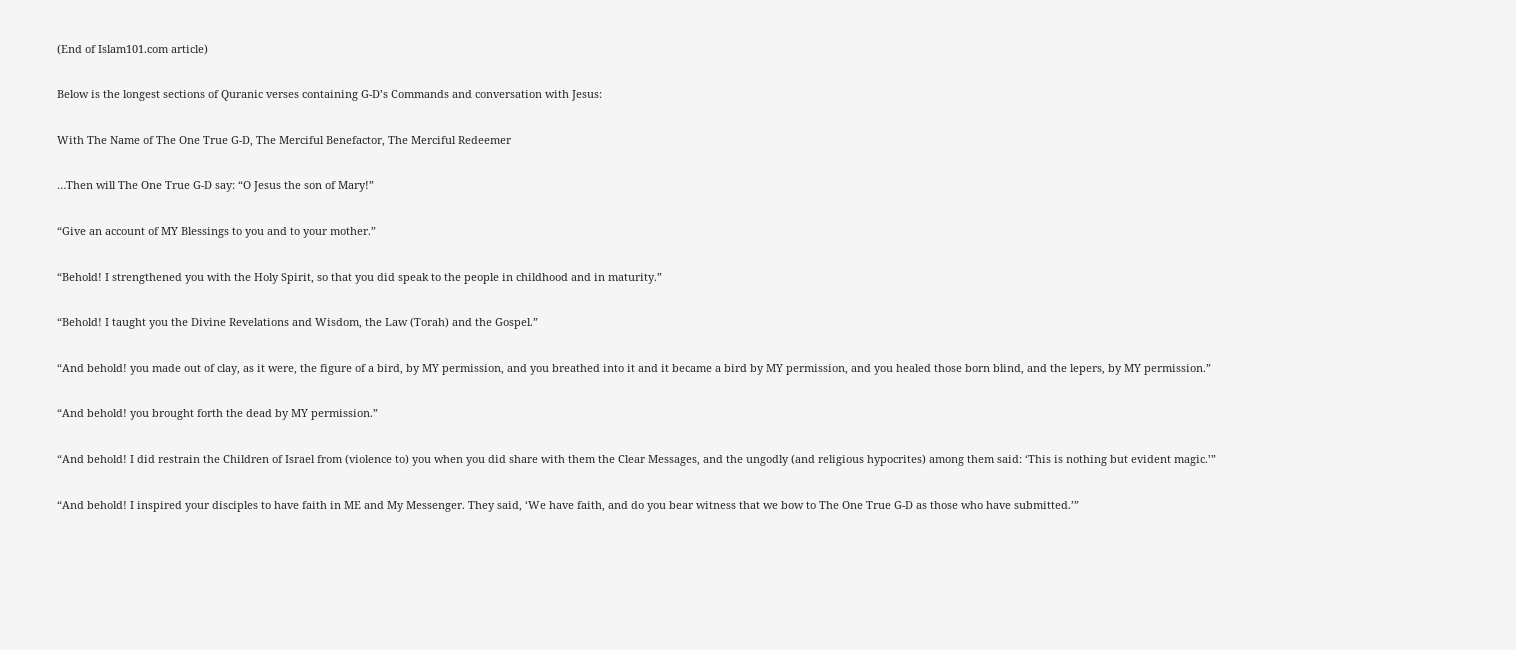(End of Islam101.com article)

Below is the longest sections of Quranic verses containing G-D’s Commands and conversation with Jesus:

With The Name of The One True G-D, The Merciful Benefactor, The Merciful Redeemer

…Then will The One True G-D say: “O Jesus the son of Mary!”

“Give an account of MY Blessings to you and to your mother.”

“Behold! I strengthened you with the Holy Spirit, so that you did speak to the people in childhood and in maturity.”

“Behold! I taught you the Divine Revelations and Wisdom, the Law (Torah) and the Gospel.”

“And behold! you made out of clay, as it were, the figure of a bird, by MY permission, and you breathed into it and it became a bird by MY permission, and you healed those born blind, and the lepers, by MY permission.”

“And behold! you brought forth the dead by MY permission.”

“And behold! I did restrain the Children of Israel from (violence to) you when you did share with them the Clear Messages, and the ungodly (and religious hypocrites) among them said: ‘This is nothing but evident magic.’”

“And behold! I inspired your disciples to have faith in ME and My Messenger. They said, ‘We have faith, and do you bear witness that we bow to The One True G-D as those who have submitted.’”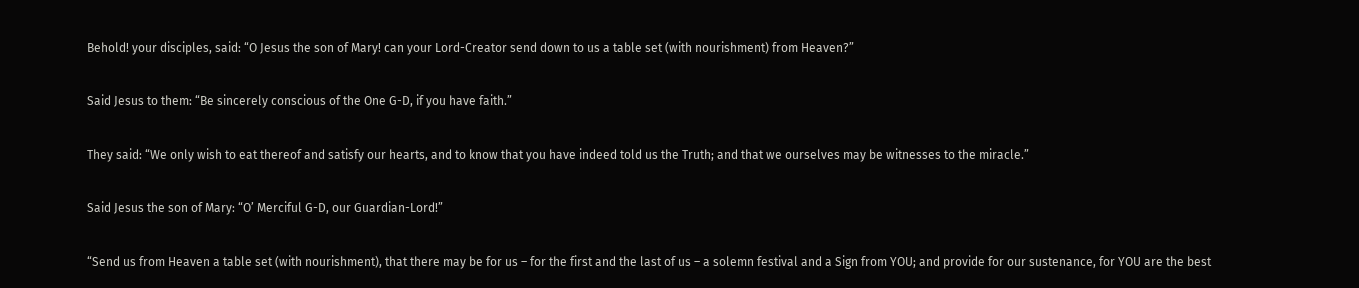Behold! your disciples, said: “O Jesus the son of Mary! can your Lord-Creator send down to us a table set (with nourishment) from Heaven?”

Said Jesus to them: “Be sincerely conscious of the One G-D, if you have faith.”

They said: “We only wish to eat thereof and satisfy our hearts, and to know that you have indeed told us the Truth; and that we ourselves may be witnesses to the miracle.”

Said Jesus the son of Mary: “O’ Merciful G-D, our Guardian-Lord!”

“Send us from Heaven a table set (with nourishment), that there may be for us – for the first and the last of us – a solemn festival and a Sign from YOU; and provide for our sustenance, for YOU are the best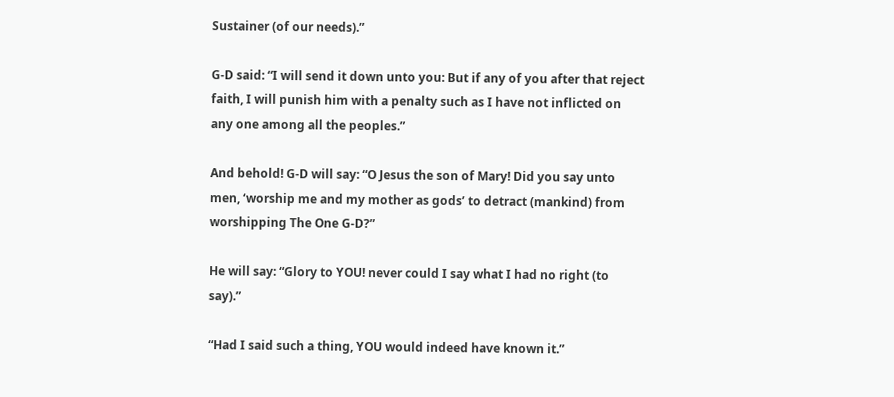Sustainer (of our needs).”

G-D said: “I will send it down unto you: But if any of you after that reject faith, I will punish him with a penalty such as I have not inflicted on any one among all the peoples.”

And behold! G-D will say: “O Jesus the son of Mary! Did you say unto men, ‘worship me and my mother as gods’ to detract (mankind) from worshipping The One G-D?”

He will say: “Glory to YOU! never could I say what I had no right (to say).”

“Had I said such a thing, YOU would indeed have known it.”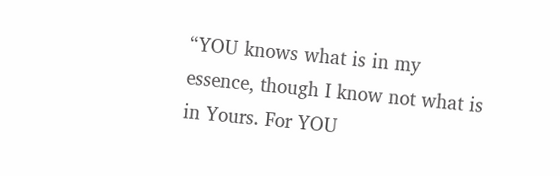“YOU knows what is in my essence, though I know not what is in Yours. For YOU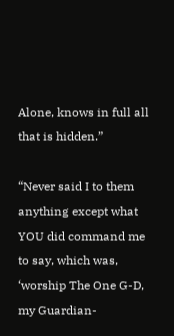Alone, knows in full all that is hidden.”

“Never said I to them anything except what YOU did command me to say, which was, ‘worship The One G-D, my Guardian-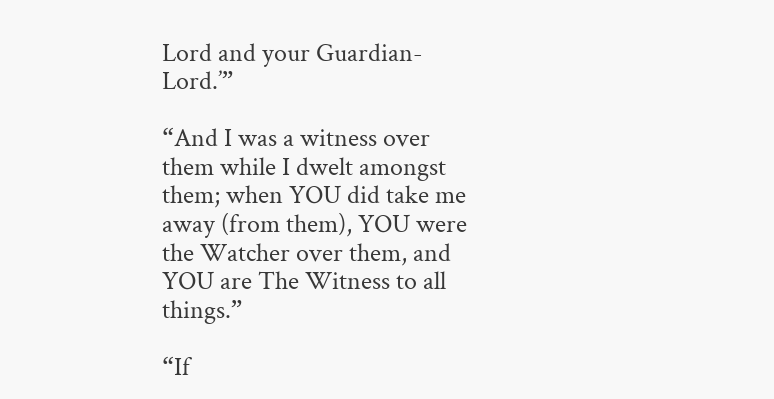Lord and your Guardian-Lord.’”

“And I was a witness over them while I dwelt amongst them; when YOU did take me away (from them), YOU were the Watcher over them, and YOU are The Witness to all things.”

“If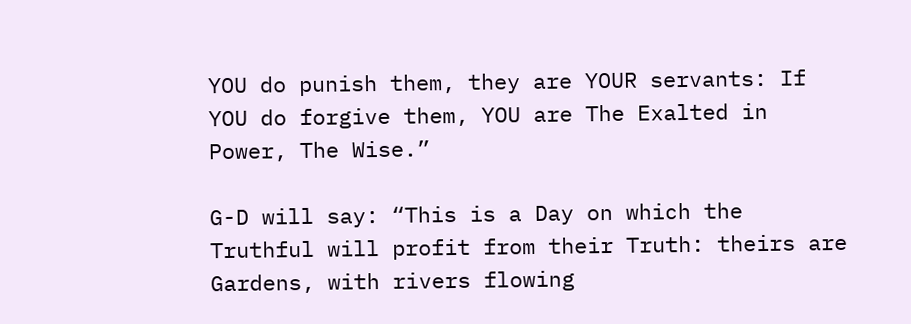YOU do punish them, they are YOUR servants: If YOU do forgive them, YOU are The Exalted in Power, The Wise.”

G-D will say: “This is a Day on which the Truthful will profit from their Truth: theirs are Gardens, with rivers flowing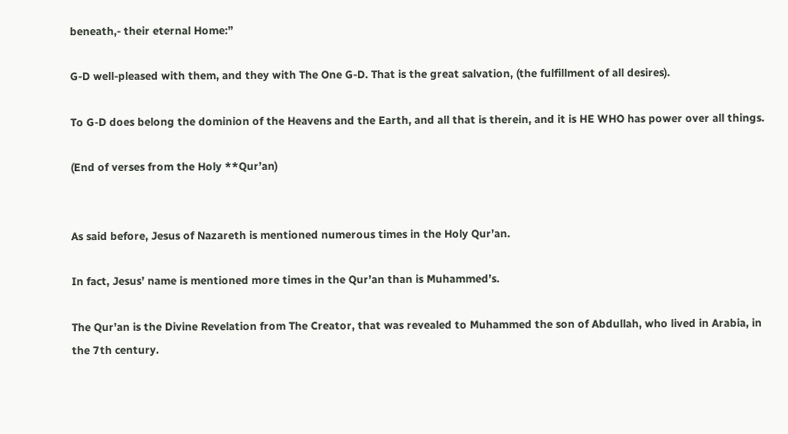beneath,- their eternal Home:”

G-D well-pleased with them, and they with The One G-D. That is the great salvation, (the fulfillment of all desires).

To G-D does belong the dominion of the Heavens and the Earth, and all that is therein, and it is HE WHO has power over all things.

(End of verses from the Holy **Qur’an)


As said before, Jesus of Nazareth is mentioned numerous times in the Holy Qur’an.

In fact, Jesus’ name is mentioned more times in the Qur’an than is Muhammed’s.

The Qur’an is the Divine Revelation from The Creator, that was revealed to Muhammed the son of Abdullah, who lived in Arabia, in the 7th century.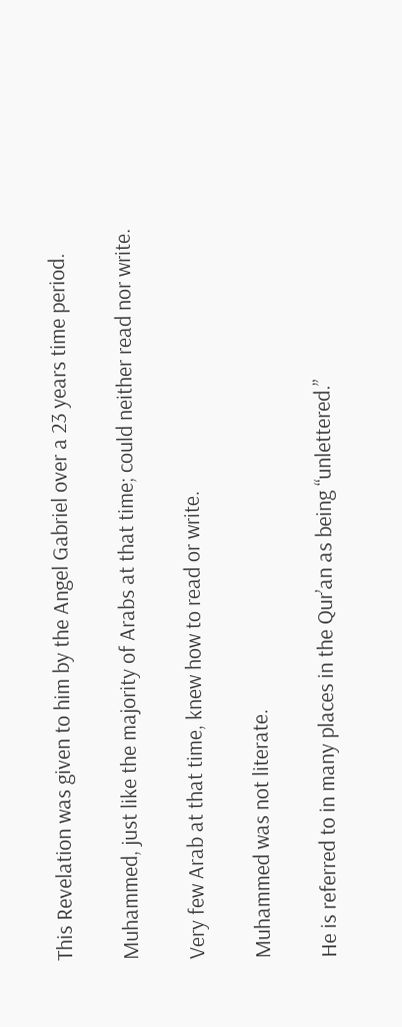This Revelation was given to him by the Angel Gabriel over a 23 years time period.

Muhammed, just like the majority of Arabs at that time; could neither read nor write.

Very few Arab at that time, knew how to read or write.

Muhammed was not literate.

He is referred to in many places in the Qur’an as being “unlettered.”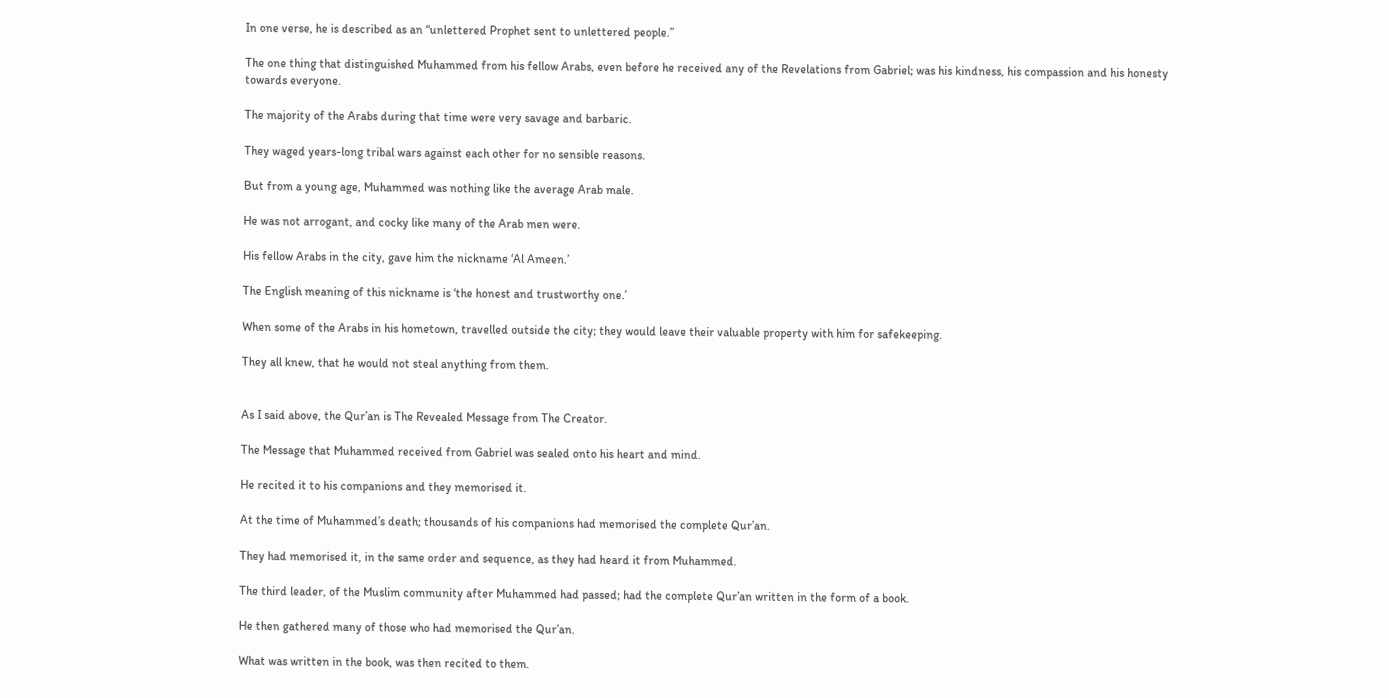In one verse, he is described as an “unlettered Prophet sent to unlettered people.”

The one thing that distinguished Muhammed from his fellow Arabs, even before he received any of the Revelations from Gabriel; was his kindness, his compassion and his honesty towards everyone.

The majority of the Arabs during that time were very savage and barbaric.

They waged years-long tribal wars against each other for no sensible reasons.

But from a young age, Muhammed was nothing like the average Arab male.

He was not arrogant, and cocky like many of the Arab men were.

His fellow Arabs in the city, gave him the nickname ‘Al Ameen.’

The English meaning of this nickname is ‘the honest and trustworthy one.’

When some of the Arabs in his hometown, travelled outside the city; they would leave their valuable property with him for safekeeping.

They all knew, that he would not steal anything from them.


As I said above, the Qur’an is The Revealed Message from The Creator.

The Message that Muhammed received from Gabriel was sealed onto his heart and mind.

He recited it to his companions and they memorised it.

At the time of Muhammed’s death; thousands of his companions had memorised the complete Qur’an.

They had memorised it, in the same order and sequence, as they had heard it from Muhammed.

The third leader, of the Muslim community after Muhammed had passed; had the complete Qur’an written in the form of a book.

He then gathered many of those who had memorised the Qur’an.

What was written in the book, was then recited to them.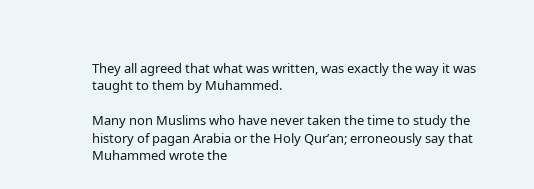They all agreed that what was written, was exactly the way it was taught to them by Muhammed.

Many non Muslims who have never taken the time to study the history of pagan Arabia or the Holy Qur’an; erroneously say that Muhammed wrote the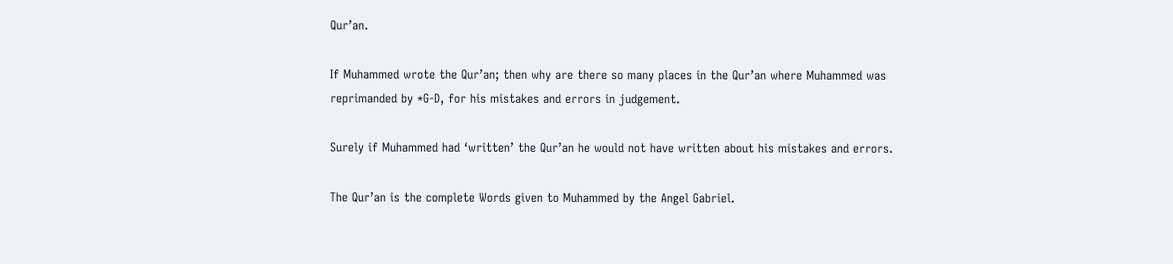Qur’an.

If Muhammed wrote the Qur’an; then why are there so many places in the Qur’an where Muhammed was reprimanded by *G-D, for his mistakes and errors in judgement.

Surely if Muhammed had ‘written’ the Qur’an he would not have written about his mistakes and errors.

The Qur’an is the complete Words given to Muhammed by the Angel Gabriel.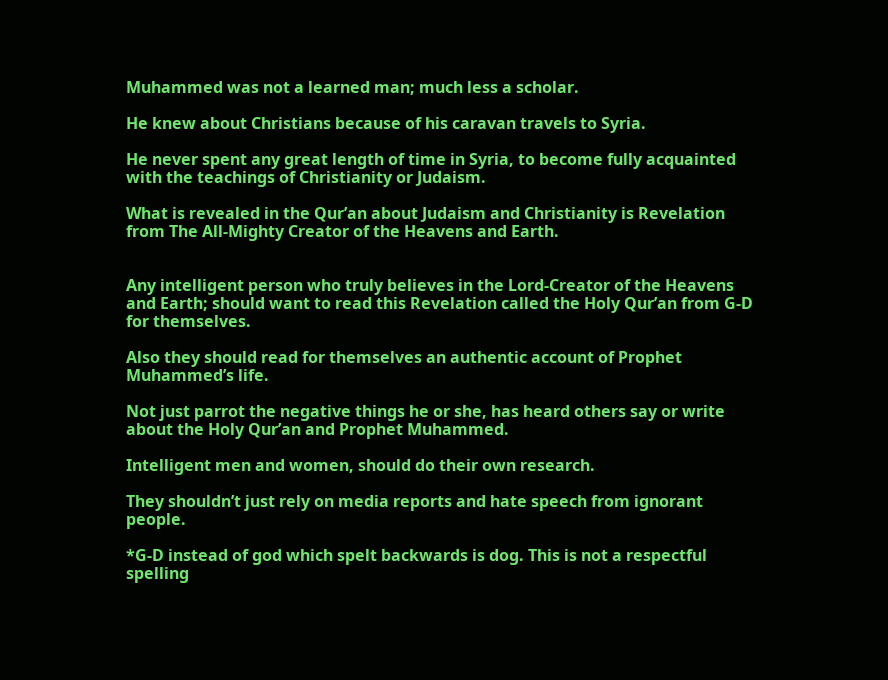Muhammed was not a learned man; much less a scholar.

He knew about Christians because of his caravan travels to Syria.

He never spent any great length of time in Syria, to become fully acquainted with the teachings of Christianity or Judaism.

What is revealed in the Qur’an about Judaism and Christianity is Revelation from The All-Mighty Creator of the Heavens and Earth.


Any intelligent person who truly believes in the Lord-Creator of the Heavens and Earth; should want to read this Revelation called the Holy Qur’an from G-D for themselves.

Also they should read for themselves an authentic account of Prophet Muhammed’s life.

Not just parrot the negative things he or she, has heard others say or write about the Holy Qur’an and Prophet Muhammed.

Intelligent men and women, should do their own research.

They shouldn’t just rely on media reports and hate speech from ignorant people.

*G-D instead of god which spelt backwards is dog. This is not a respectful spelling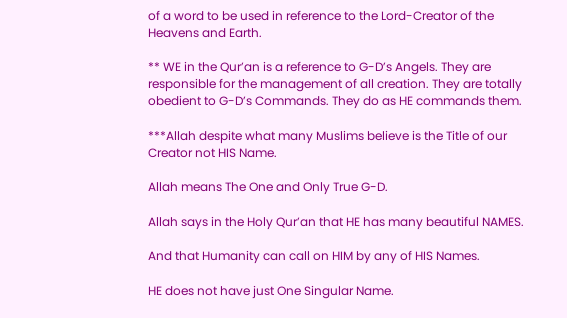of a word to be used in reference to the Lord-Creator of the Heavens and Earth.

** WE in the Qur’an is a reference to G-D’s Angels. They are responsible for the management of all creation. They are totally obedient to G-D’s Commands. They do as HE commands them.

***Allah despite what many Muslims believe is the Title of our Creator not HIS Name.

Allah means The One and Only True G-D.

Allah says in the Holy Qur’an that HE has many beautiful NAMES.

And that Humanity can call on HIM by any of HIS Names.

HE does not have just One Singular Name.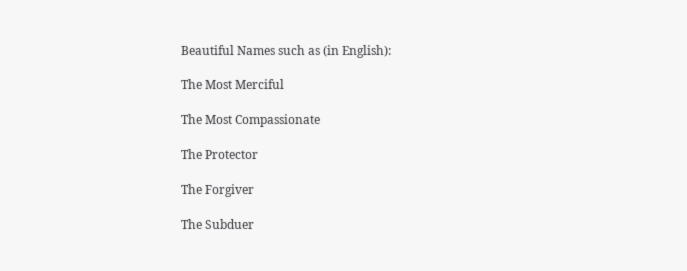Beautiful Names such as (in English):

The Most Merciful

The Most Compassionate

The Protector

The Forgiver

The Subduer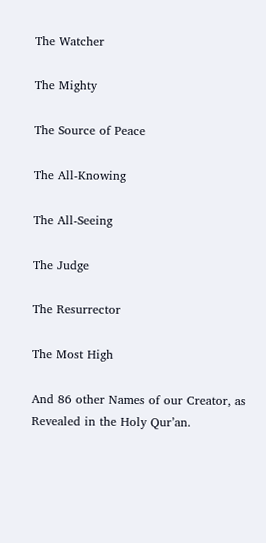The Watcher

The Mighty

The Source of Peace

The All-Knowing

The All-Seeing

The Judge

The Resurrector

The Most High

And 86 other Names of our Creator, as Revealed in the Holy Qur’an.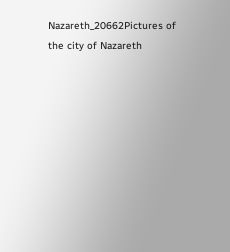Nazareth_20662Pictures of the city of Nazareth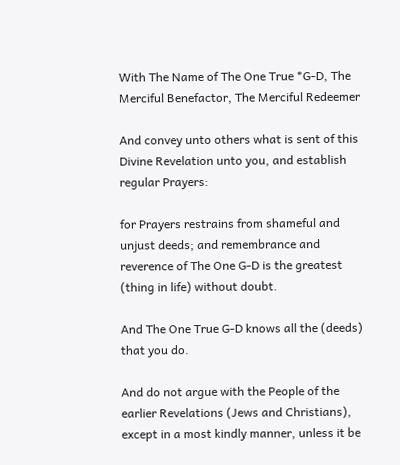With The Name of The One True *G-D, The Merciful Benefactor, The Merciful Redeemer

And convey unto others what is sent of this Divine Revelation unto you, and establish regular Prayers:

for Prayers restrains from shameful and unjust deeds; and remembrance and reverence of The One G-D is the greatest (thing in life) without doubt.

And The One True G-D knows all the (deeds) that you do.

And do not argue with the People of the earlier Revelations (Jews and Christians), except in a most kindly manner, unless it be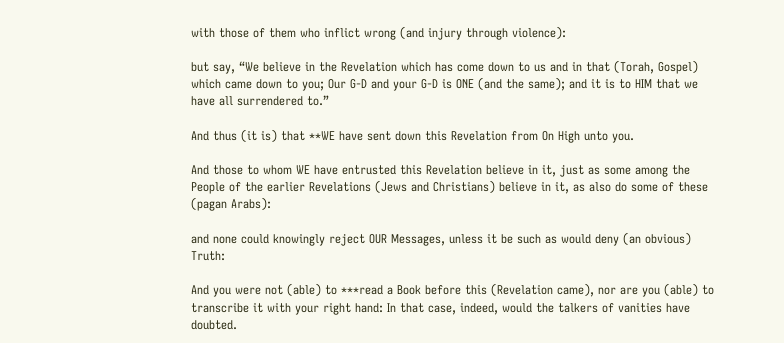with those of them who inflict wrong (and injury through violence):

but say, “We believe in the Revelation which has come down to us and in that (Torah, Gospel) which came down to you; Our G-D and your G-D is ONE (and the same); and it is to HIM that we have all surrendered to.”

And thus (it is) that **WE have sent down this Revelation from On High unto you.

And those to whom WE have entrusted this Revelation believe in it, just as some among the People of the earlier Revelations (Jews and Christians) believe in it, as also do some of these (pagan Arabs):

and none could knowingly reject OUR Messages, unless it be such as would deny (an obvious) Truth:

And you were not (able) to ***read a Book before this (Revelation came), nor are you (able) to transcribe it with your right hand: In that case, indeed, would the talkers of vanities have doubted.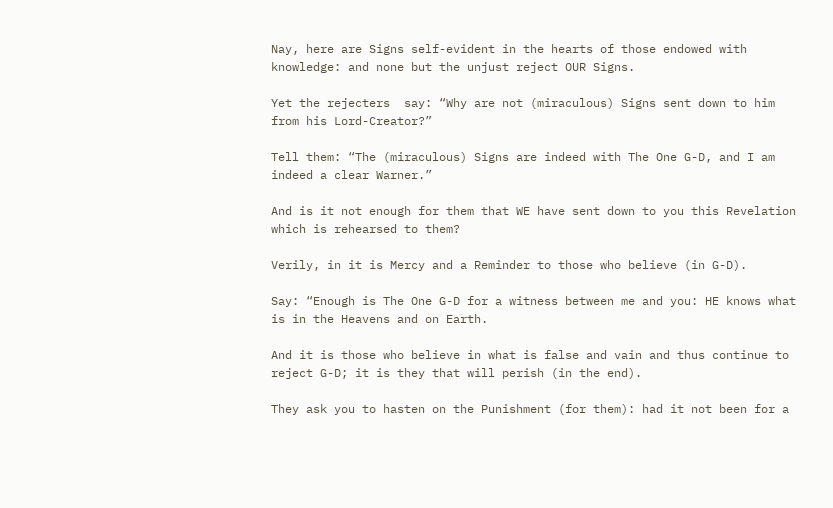Nay, here are Signs self-evident in the hearts of those endowed with knowledge: and none but the unjust reject OUR Signs.

Yet the rejecters  say: “Why are not (miraculous) Signs sent down to him from his Lord-Creator?”

Tell them: “The (miraculous) Signs are indeed with The One G-D, and I am indeed a clear Warner.”

And is it not enough for them that WE have sent down to you this Revelation which is rehearsed to them?

Verily, in it is Mercy and a Reminder to those who believe (in G-D).

Say: “Enough is The One G-D for a witness between me and you: HE knows what is in the Heavens and on Earth.

And it is those who believe in what is false and vain and thus continue to reject G-D; it is they that will perish (in the end).

They ask you to hasten on the Punishment (for them): had it not been for a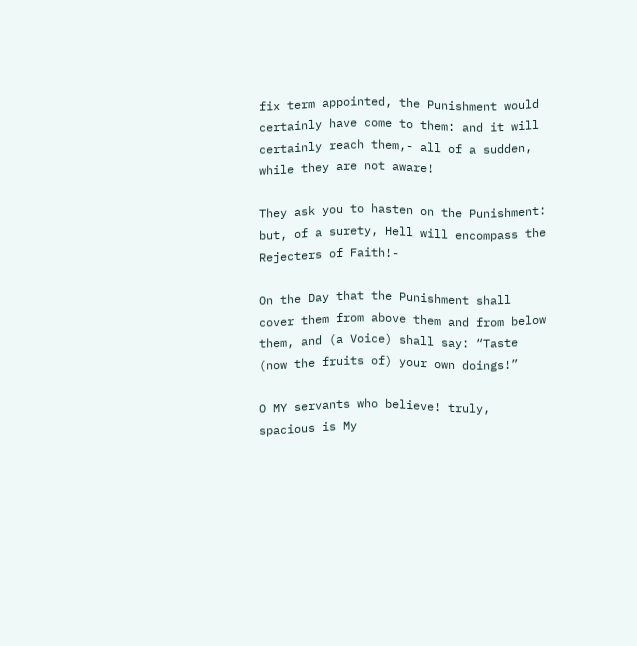fix term appointed, the Punishment would certainly have come to them: and it will certainly reach them,- all of a sudden, while they are not aware!

They ask you to hasten on the Punishment: but, of a surety, Hell will encompass the Rejecters of Faith!-

On the Day that the Punishment shall cover them from above them and from below them, and (a Voice) shall say: “Taste (now the fruits of) your own doings!”

O MY servants who believe! truly, spacious is My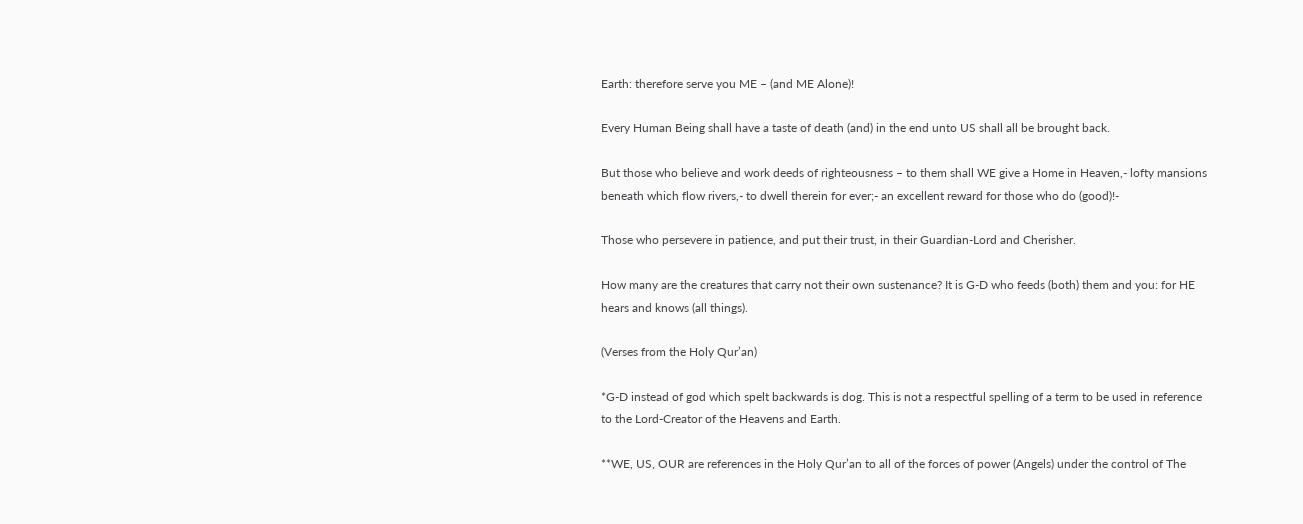Earth: therefore serve you ME – (and ME Alone)!

Every Human Being shall have a taste of death (and) in the end unto US shall all be brought back.

But those who believe and work deeds of righteousness – to them shall WE give a Home in Heaven,- lofty mansions beneath which flow rivers,- to dwell therein for ever;- an excellent reward for those who do (good)!-

Those who persevere in patience, and put their trust, in their Guardian-Lord and Cherisher.

How many are the creatures that carry not their own sustenance? It is G-D who feeds (both) them and you: for HE hears and knows (all things).

(Verses from the Holy Qur’an)

*G-D instead of god which spelt backwards is dog. This is not a respectful spelling of a term to be used in reference to the Lord-Creator of the Heavens and Earth.

**WE, US, OUR are references in the Holy Qur’an to all of the forces of power (Angels) under the control of The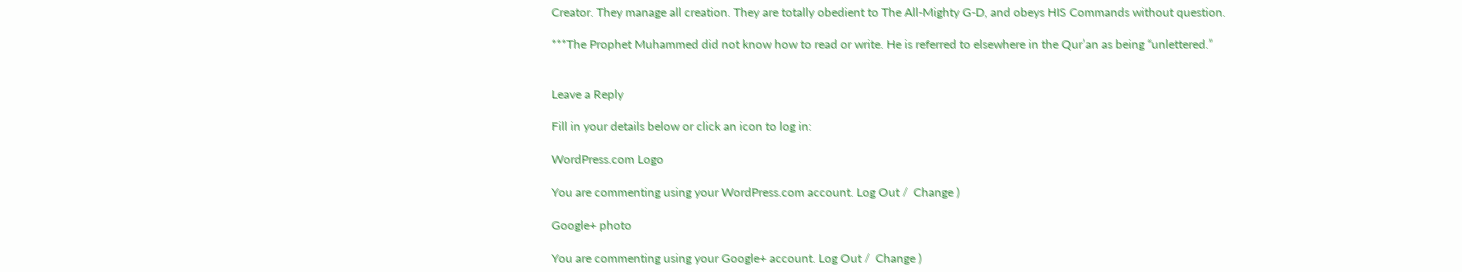Creator. They manage all creation. They are totally obedient to The All-Mighty G-D, and obeys HIS Commands without question.

***The Prophet Muhammed did not know how to read or write. He is referred to elsewhere in the Qur’an as being “unlettered.”


Leave a Reply

Fill in your details below or click an icon to log in:

WordPress.com Logo

You are commenting using your WordPress.com account. Log Out /  Change )

Google+ photo

You are commenting using your Google+ account. Log Out /  Change )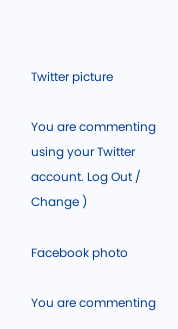Twitter picture

You are commenting using your Twitter account. Log Out /  Change )

Facebook photo

You are commenting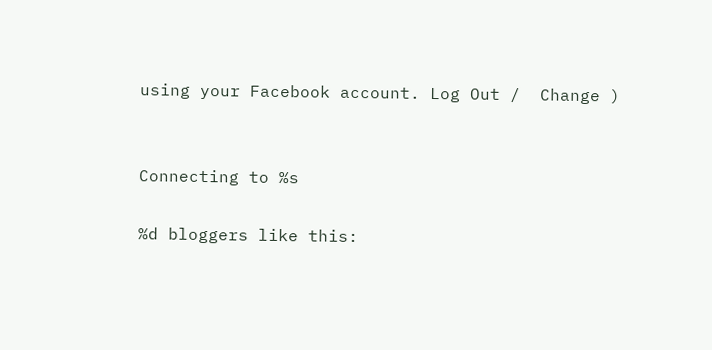using your Facebook account. Log Out /  Change )


Connecting to %s

%d bloggers like this: